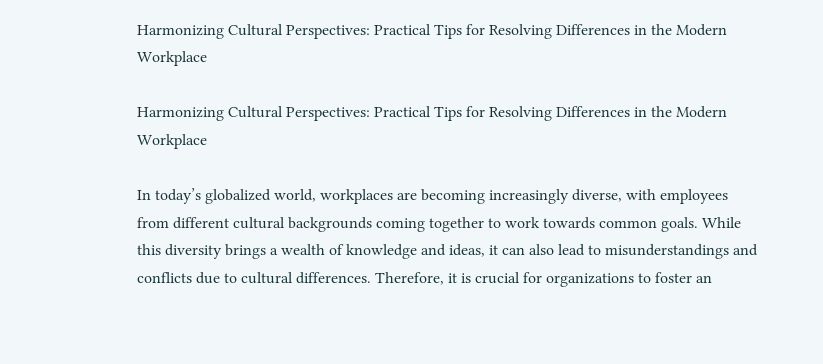Harmonizing Cultural Perspectives: Practical Tips for Resolving Differences in the Modern Workplace

Harmonizing Cultural Perspectives: Practical Tips for Resolving Differences in the Modern Workplace

In today’s globalized world, workplaces are becoming increasingly diverse, with employees from different cultural backgrounds coming together to work towards common goals. While this diversity brings a wealth of knowledge and ideas, it can also lead to misunderstandings and conflicts due to cultural differences. Therefore, it is crucial for organizations to foster an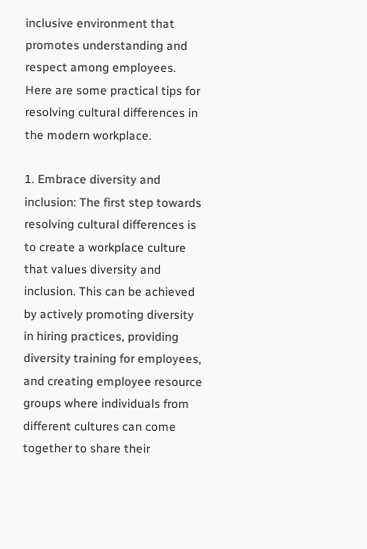inclusive environment that promotes understanding and respect among employees. Here are some practical tips for resolving cultural differences in the modern workplace.

1. Embrace diversity and inclusion: The first step towards resolving cultural differences is to create a workplace culture that values diversity and inclusion. This can be achieved by actively promoting diversity in hiring practices, providing diversity training for employees, and creating employee resource groups where individuals from different cultures can come together to share their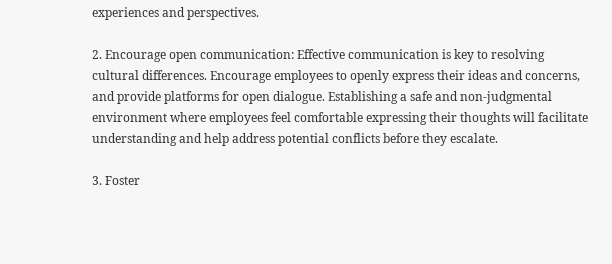experiences and perspectives.

2. Encourage open communication: Effective communication is key to resolving cultural differences. Encourage employees to openly express their ideas and concerns, and provide platforms for open dialogue. Establishing a safe and non-judgmental environment where employees feel comfortable expressing their thoughts will facilitate understanding and help address potential conflicts before they escalate.

3. Foster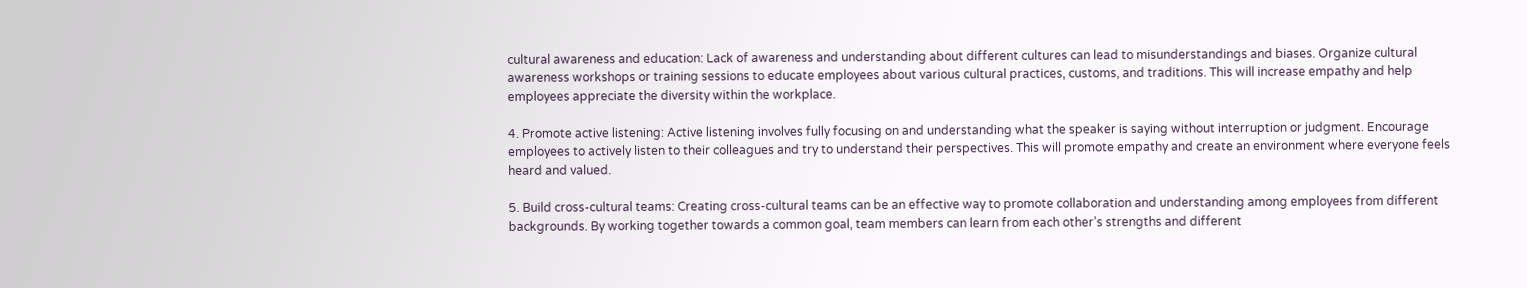cultural awareness and education: Lack of awareness and understanding about different cultures can lead to misunderstandings and biases. Organize cultural awareness workshops or training sessions to educate employees about various cultural practices, customs, and traditions. This will increase empathy and help employees appreciate the diversity within the workplace.

4. Promote active listening: Active listening involves fully focusing on and understanding what the speaker is saying without interruption or judgment. Encourage employees to actively listen to their colleagues and try to understand their perspectives. This will promote empathy and create an environment where everyone feels heard and valued.

5. Build cross-cultural teams: Creating cross-cultural teams can be an effective way to promote collaboration and understanding among employees from different backgrounds. By working together towards a common goal, team members can learn from each other’s strengths and different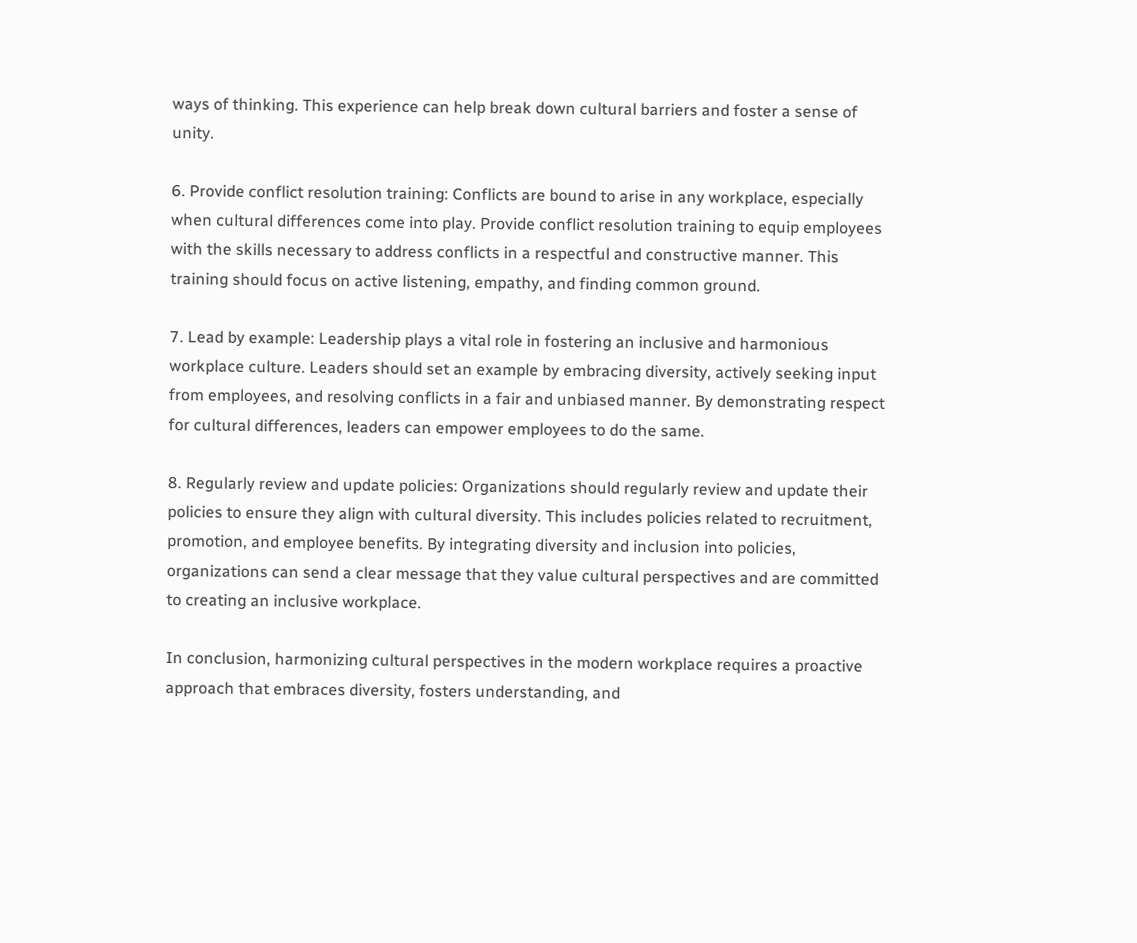ways of thinking. This experience can help break down cultural barriers and foster a sense of unity.

6. Provide conflict resolution training: Conflicts are bound to arise in any workplace, especially when cultural differences come into play. Provide conflict resolution training to equip employees with the skills necessary to address conflicts in a respectful and constructive manner. This training should focus on active listening, empathy, and finding common ground.

7. Lead by example: Leadership plays a vital role in fostering an inclusive and harmonious workplace culture. Leaders should set an example by embracing diversity, actively seeking input from employees, and resolving conflicts in a fair and unbiased manner. By demonstrating respect for cultural differences, leaders can empower employees to do the same.

8. Regularly review and update policies: Organizations should regularly review and update their policies to ensure they align with cultural diversity. This includes policies related to recruitment, promotion, and employee benefits. By integrating diversity and inclusion into policies, organizations can send a clear message that they value cultural perspectives and are committed to creating an inclusive workplace.

In conclusion, harmonizing cultural perspectives in the modern workplace requires a proactive approach that embraces diversity, fosters understanding, and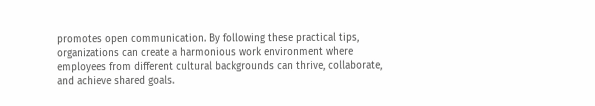promotes open communication. By following these practical tips, organizations can create a harmonious work environment where employees from different cultural backgrounds can thrive, collaborate, and achieve shared goals.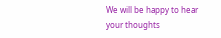We will be happy to hear your thoughts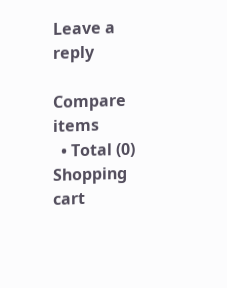Leave a reply

Compare items
  • Total (0)
Shopping cart